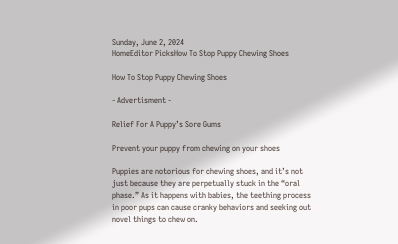Sunday, June 2, 2024
HomeEditor PicksHow To Stop Puppy Chewing Shoes

How To Stop Puppy Chewing Shoes

- Advertisment -

Relief For A Puppy’s Sore Gums

Prevent your puppy from chewing on your shoes

Puppies are notorious for chewing shoes, and it’s not just because they are perpetually stuck in the “oral phase.” As it happens with babies, the teething process in poor pups can cause cranky behaviors and seeking out novel things to chew on.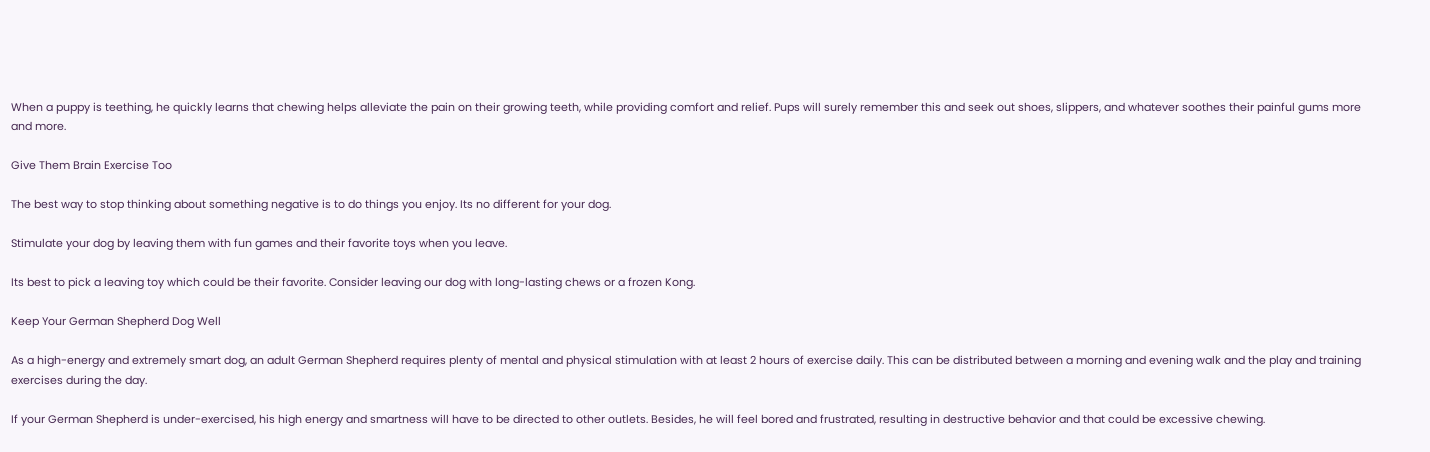When a puppy is teething, he quickly learns that chewing helps alleviate the pain on their growing teeth, while providing comfort and relief. Pups will surely remember this and seek out shoes, slippers, and whatever soothes their painful gums more and more.

Give Them Brain Exercise Too

The best way to stop thinking about something negative is to do things you enjoy. Its no different for your dog.

Stimulate your dog by leaving them with fun games and their favorite toys when you leave.

Its best to pick a leaving toy which could be their favorite. Consider leaving our dog with long-lasting chews or a frozen Kong.

Keep Your German Shepherd Dog Well

As a high-energy and extremely smart dog, an adult German Shepherd requires plenty of mental and physical stimulation with at least 2 hours of exercise daily. This can be distributed between a morning and evening walk and the play and training exercises during the day.

If your German Shepherd is under-exercised, his high energy and smartness will have to be directed to other outlets. Besides, he will feel bored and frustrated, resulting in destructive behavior and that could be excessive chewing.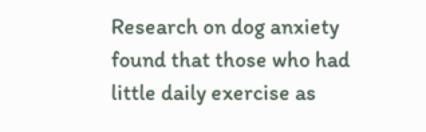Research on dog anxiety found that those who had little daily exercise as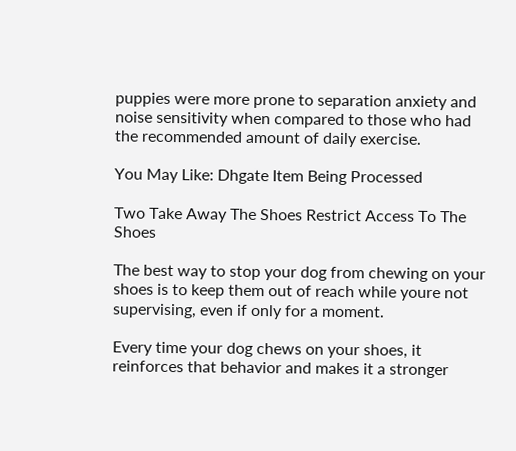puppies were more prone to separation anxiety and noise sensitivity when compared to those who had the recommended amount of daily exercise.

You May Like: Dhgate Item Being Processed

Two Take Away The Shoes Restrict Access To The Shoes

The best way to stop your dog from chewing on your shoes is to keep them out of reach while youre not supervising, even if only for a moment.

Every time your dog chews on your shoes, it reinforces that behavior and makes it a stronger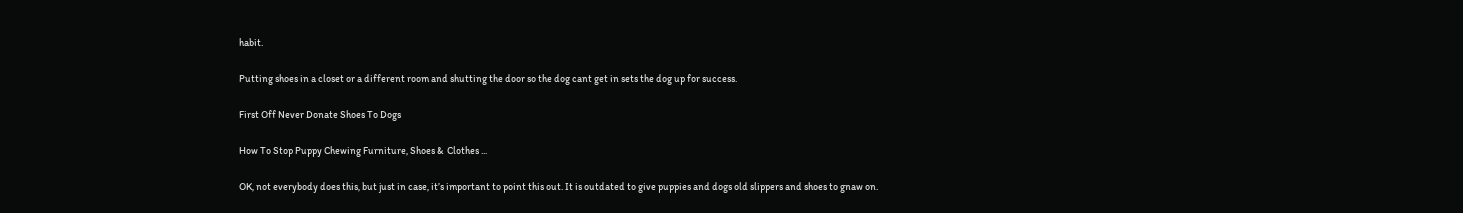habit.

Putting shoes in a closet or a different room and shutting the door so the dog cant get in sets the dog up for success.

First Off Never Donate Shoes To Dogs

How To Stop Puppy Chewing Furniture, Shoes &  Clothes ...

OK, not everybody does this, but just in case, it’s important to point this out. It is outdated to give puppies and dogs old slippers and shoes to gnaw on.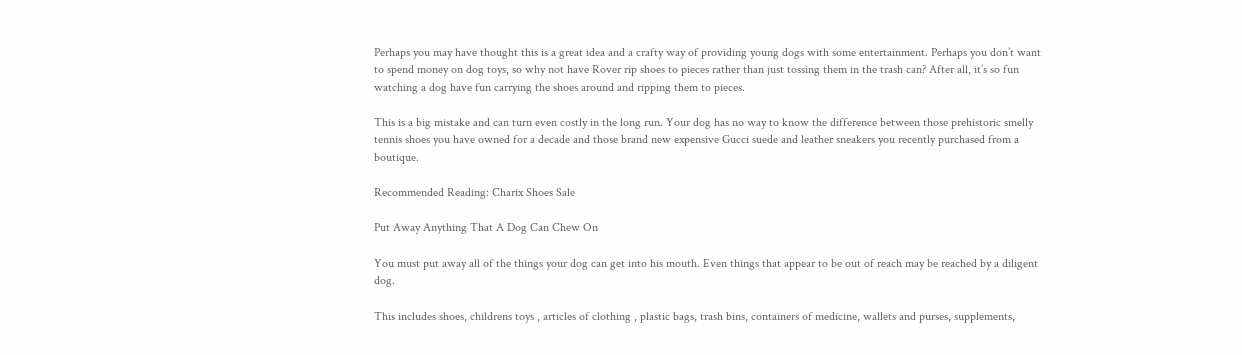Perhaps you may have thought this is a great idea and a crafty way of providing young dogs with some entertainment. Perhaps you don’t want to spend money on dog toys, so why not have Rover rip shoes to pieces rather than just tossing them in the trash can? After all, it’s so fun watching a dog have fun carrying the shoes around and ripping them to pieces.

This is a big mistake and can turn even costly in the long run. Your dog has no way to know the difference between those prehistoric smelly tennis shoes you have owned for a decade and those brand new expensive Gucci suede and leather sneakers you recently purchased from a boutique.

Recommended Reading: Charix Shoes Sale

Put Away Anything That A Dog Can Chew On

You must put away all of the things your dog can get into his mouth. Even things that appear to be out of reach may be reached by a diligent dog.

This includes shoes, childrens toys , articles of clothing , plastic bags, trash bins, containers of medicine, wallets and purses, supplements,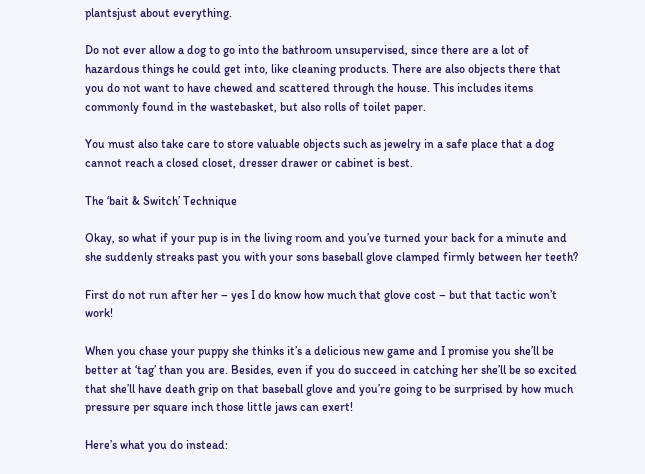plantsjust about everything.

Do not ever allow a dog to go into the bathroom unsupervised, since there are a lot of hazardous things he could get into, like cleaning products. There are also objects there that you do not want to have chewed and scattered through the house. This includes items commonly found in the wastebasket, but also rolls of toilet paper.

You must also take care to store valuable objects such as jewelry in a safe place that a dog cannot reach a closed closet, dresser drawer or cabinet is best.

The ‘bait & Switch’ Technique

Okay, so what if your pup is in the living room and you’ve turned your back for a minute and she suddenly streaks past you with your sons baseball glove clamped firmly between her teeth?

First do not run after her – yes I do know how much that glove cost – but that tactic won’t work!

When you chase your puppy she thinks it’s a delicious new game and I promise you she’ll be better at ‘tag’ than you are. Besides, even if you do succeed in catching her she’ll be so excited that she’ll have death grip on that baseball glove and you’re going to be surprised by how much pressure per square inch those little jaws can exert!

Here’s what you do instead: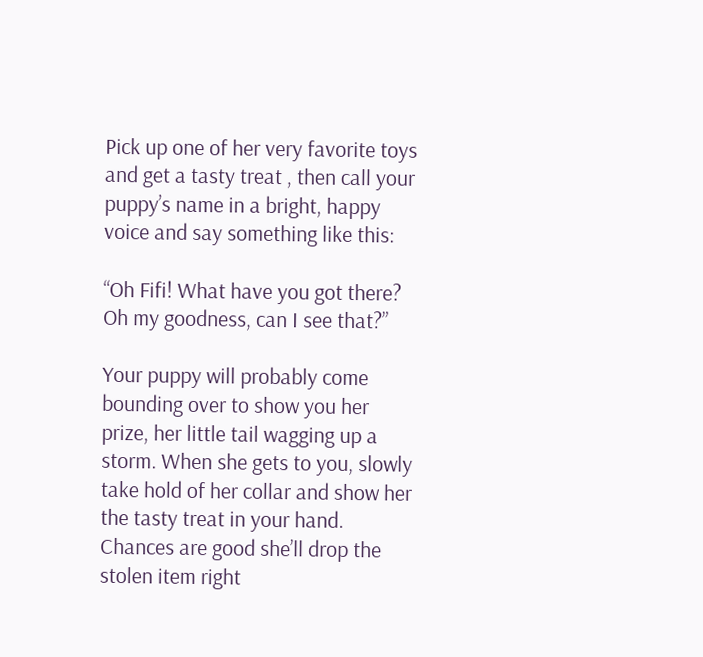Pick up one of her very favorite toys and get a tasty treat , then call your puppy’s name in a bright, happy voice and say something like this:

“Oh Fifi! What have you got there? Oh my goodness, can I see that?”

Your puppy will probably come bounding over to show you her prize, her little tail wagging up a storm. When she gets to you, slowly take hold of her collar and show her the tasty treat in your hand. Chances are good she’ll drop the stolen item right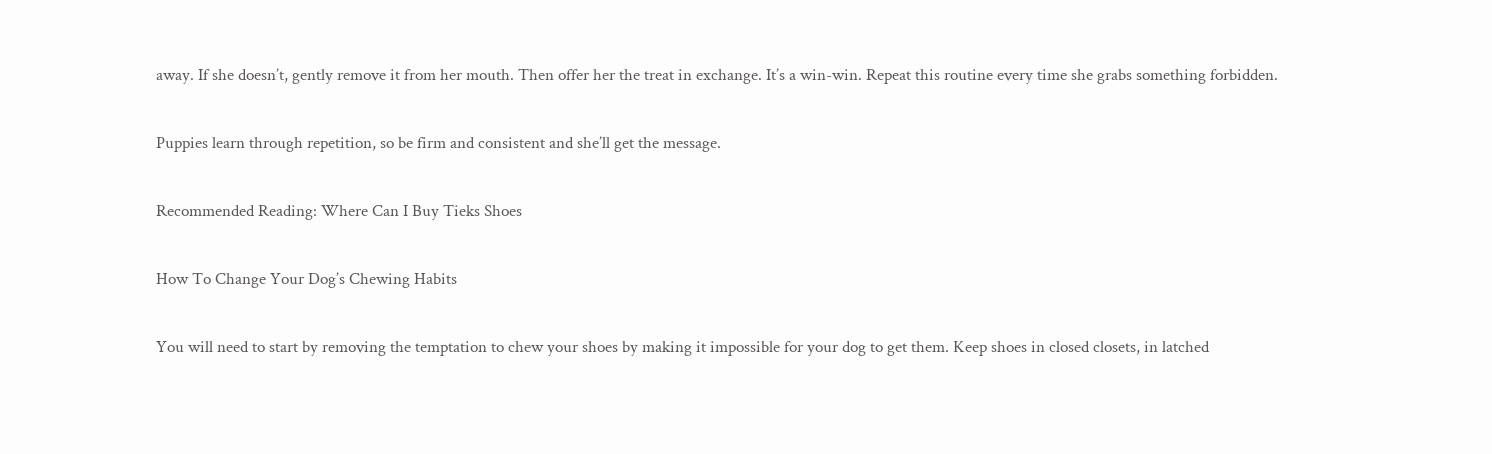away. If she doesn’t, gently remove it from her mouth. Then offer her the treat in exchange. It’s a win-win. Repeat this routine every time she grabs something forbidden.

Puppies learn through repetition, so be firm and consistent and she’ll get the message.

Recommended Reading: Where Can I Buy Tieks Shoes

How To Change Your Dog’s Chewing Habits

You will need to start by removing the temptation to chew your shoes by making it impossible for your dog to get them. Keep shoes in closed closets, in latched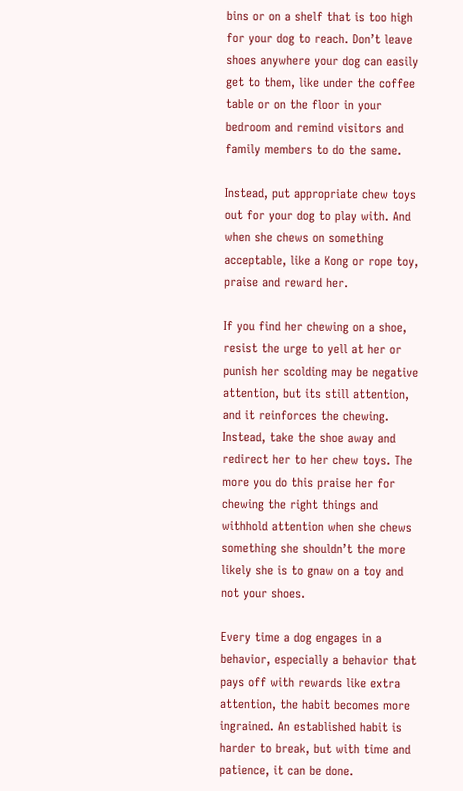bins or on a shelf that is too high for your dog to reach. Don’t leave shoes anywhere your dog can easily get to them, like under the coffee table or on the floor in your bedroom and remind visitors and family members to do the same.

Instead, put appropriate chew toys out for your dog to play with. And when she chews on something acceptable, like a Kong or rope toy, praise and reward her.

If you find her chewing on a shoe, resist the urge to yell at her or punish her scolding may be negative attention, but its still attention, and it reinforces the chewing. Instead, take the shoe away and redirect her to her chew toys. The more you do this praise her for chewing the right things and withhold attention when she chews something she shouldn’t the more likely she is to gnaw on a toy and not your shoes.

Every time a dog engages in a behavior, especially a behavior that pays off with rewards like extra attention, the habit becomes more ingrained. An established habit is harder to break, but with time and patience, it can be done.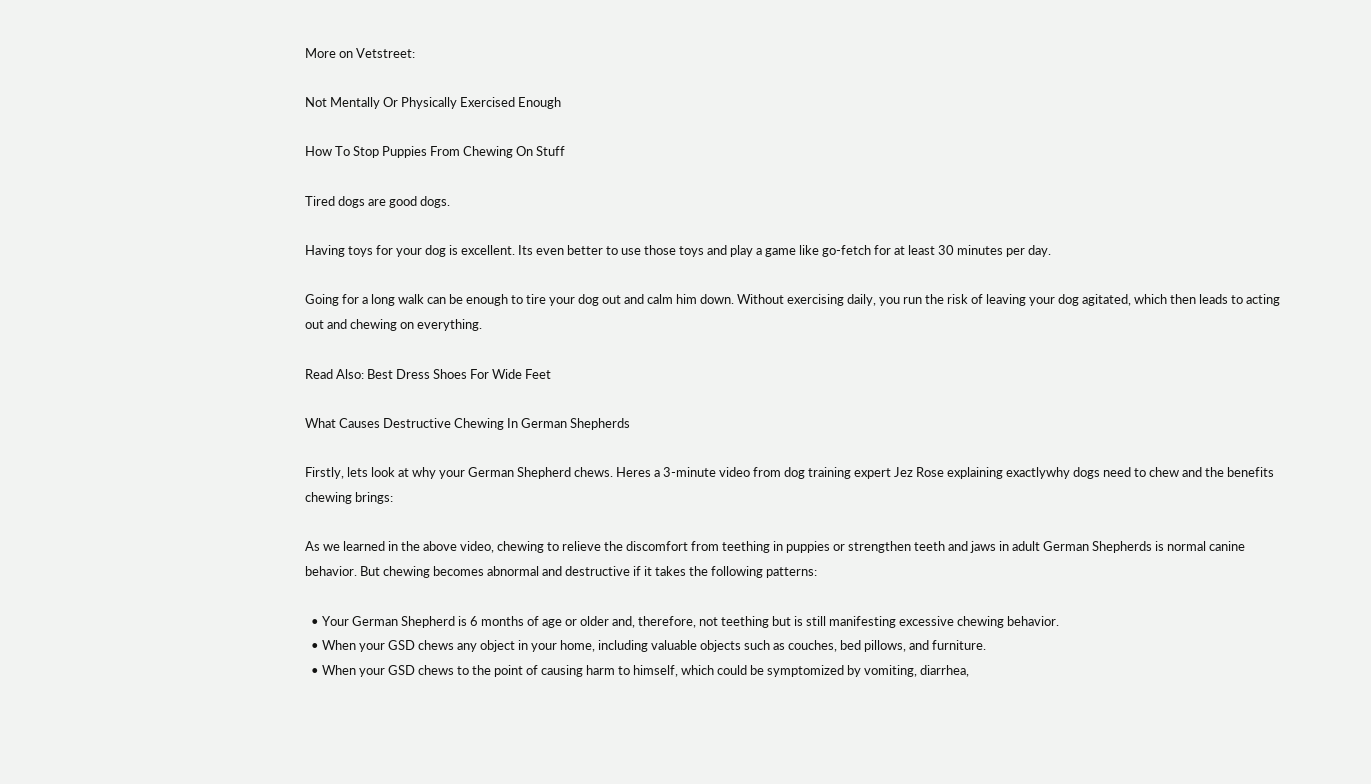More on Vetstreet:

Not Mentally Or Physically Exercised Enough

How To Stop Puppies From Chewing On Stuff

Tired dogs are good dogs.

Having toys for your dog is excellent. Its even better to use those toys and play a game like go-fetch for at least 30 minutes per day.

Going for a long walk can be enough to tire your dog out and calm him down. Without exercising daily, you run the risk of leaving your dog agitated, which then leads to acting out and chewing on everything.

Read Also: Best Dress Shoes For Wide Feet

What Causes Destructive Chewing In German Shepherds

Firstly, lets look at why your German Shepherd chews. Heres a 3-minute video from dog training expert Jez Rose explaining exactlywhy dogs need to chew and the benefits chewing brings:

As we learned in the above video, chewing to relieve the discomfort from teething in puppies or strengthen teeth and jaws in adult German Shepherds is normal canine behavior. But chewing becomes abnormal and destructive if it takes the following patterns:

  • Your German Shepherd is 6 months of age or older and, therefore, not teething but is still manifesting excessive chewing behavior.
  • When your GSD chews any object in your home, including valuable objects such as couches, bed pillows, and furniture.
  • When your GSD chews to the point of causing harm to himself, which could be symptomized by vomiting, diarrhea,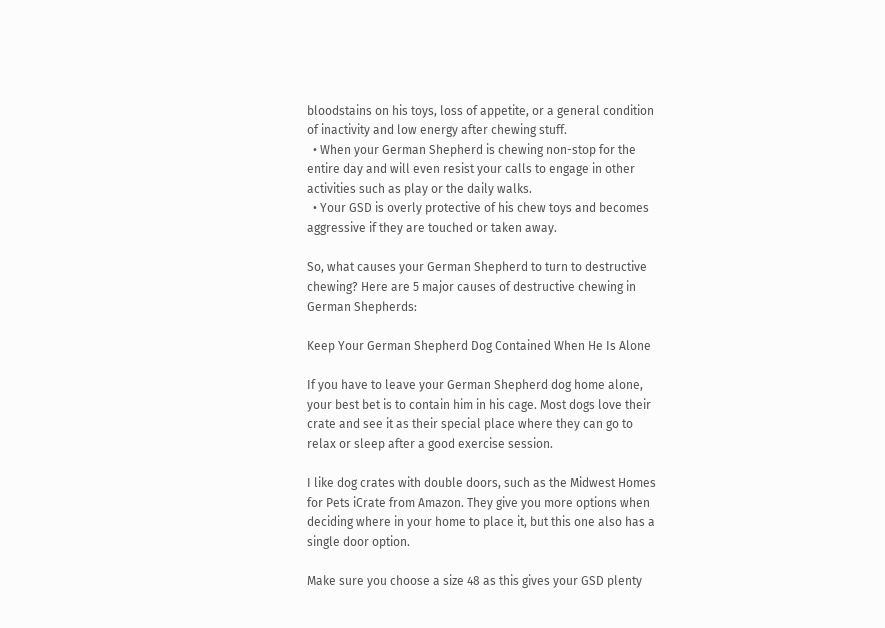bloodstains on his toys, loss of appetite, or a general condition of inactivity and low energy after chewing stuff.
  • When your German Shepherd is chewing non-stop for the entire day and will even resist your calls to engage in other activities such as play or the daily walks.
  • Your GSD is overly protective of his chew toys and becomes aggressive if they are touched or taken away.

So, what causes your German Shepherd to turn to destructive chewing? Here are 5 major causes of destructive chewing in German Shepherds:

Keep Your German Shepherd Dog Contained When He Is Alone

If you have to leave your German Shepherd dog home alone, your best bet is to contain him in his cage. Most dogs love their crate and see it as their special place where they can go to relax or sleep after a good exercise session.

I like dog crates with double doors, such as the Midwest Homes for Pets iCrate from Amazon. They give you more options when deciding where in your home to place it, but this one also has a single door option.

Make sure you choose a size 48 as this gives your GSD plenty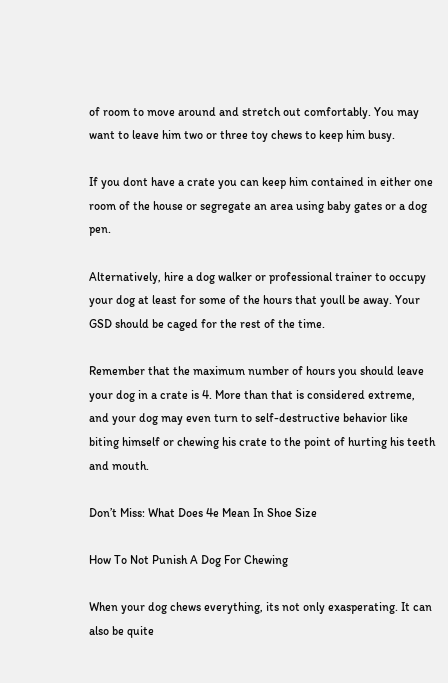of room to move around and stretch out comfortably. You may want to leave him two or three toy chews to keep him busy.

If you dont have a crate you can keep him contained in either one room of the house or segregate an area using baby gates or a dog pen.

Alternatively, hire a dog walker or professional trainer to occupy your dog at least for some of the hours that youll be away. Your GSD should be caged for the rest of the time.

Remember that the maximum number of hours you should leave your dog in a crate is 4. More than that is considered extreme, and your dog may even turn to self-destructive behavior like biting himself or chewing his crate to the point of hurting his teeth and mouth.

Don’t Miss: What Does 4e Mean In Shoe Size

How To Not Punish A Dog For Chewing

When your dog chews everything, its not only exasperating. It can also be quite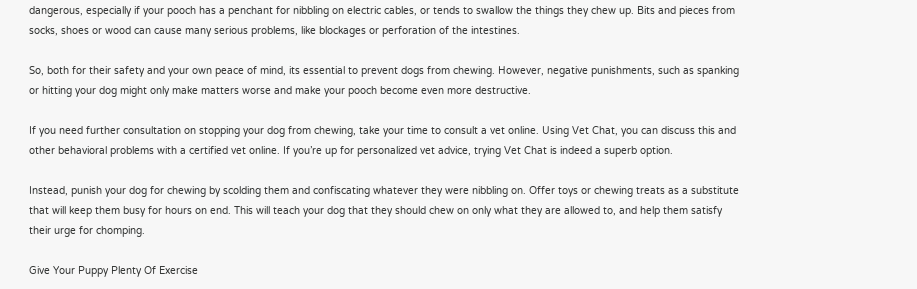dangerous, especially if your pooch has a penchant for nibbling on electric cables, or tends to swallow the things they chew up. Bits and pieces from socks, shoes or wood can cause many serious problems, like blockages or perforation of the intestines.

So, both for their safety and your own peace of mind, its essential to prevent dogs from chewing. However, negative punishments, such as spanking or hitting your dog might only make matters worse and make your pooch become even more destructive.

If you need further consultation on stopping your dog from chewing, take your time to consult a vet online. Using Vet Chat, you can discuss this and other behavioral problems with a certified vet online. If you’re up for personalized vet advice, trying Vet Chat is indeed a superb option.

Instead, punish your dog for chewing by scolding them and confiscating whatever they were nibbling on. Offer toys or chewing treats as a substitute that will keep them busy for hours on end. This will teach your dog that they should chew on only what they are allowed to, and help them satisfy their urge for chomping.

Give Your Puppy Plenty Of Exercise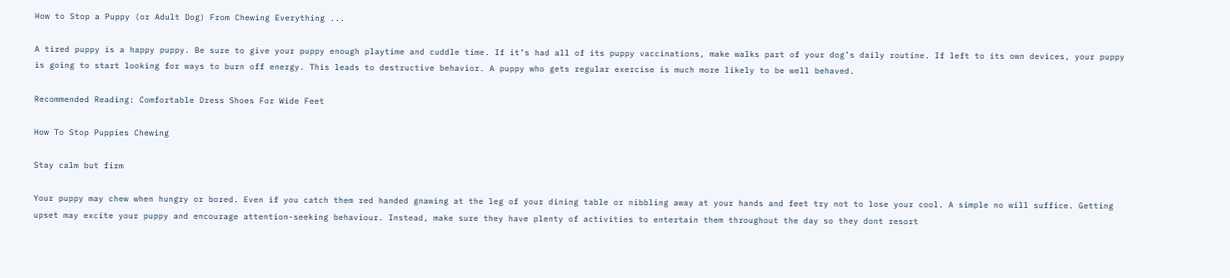How to Stop a Puppy (or Adult Dog) From Chewing Everything ...

A tired puppy is a happy puppy. Be sure to give your puppy enough playtime and cuddle time. If it’s had all of its puppy vaccinations, make walks part of your dog’s daily routine. If left to its own devices, your puppy is going to start looking for ways to burn off energy. This leads to destructive behavior. A puppy who gets regular exercise is much more likely to be well behaved.

Recommended Reading: Comfortable Dress Shoes For Wide Feet

How To Stop Puppies Chewing

Stay calm but firm

Your puppy may chew when hungry or bored. Even if you catch them red handed gnawing at the leg of your dining table or nibbling away at your hands and feet try not to lose your cool. A simple no will suffice. Getting upset may excite your puppy and encourage attention-seeking behaviour. Instead, make sure they have plenty of activities to entertain them throughout the day so they dont resort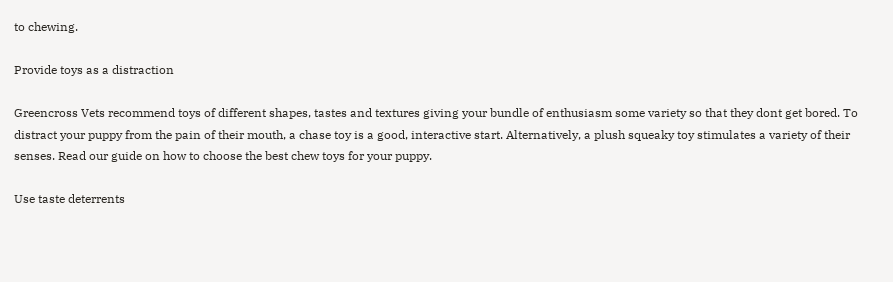to chewing.

Provide toys as a distraction

Greencross Vets recommend toys of different shapes, tastes and textures giving your bundle of enthusiasm some variety so that they dont get bored. To distract your puppy from the pain of their mouth, a chase toy is a good, interactive start. Alternatively, a plush squeaky toy stimulates a variety of their senses. Read our guide on how to choose the best chew toys for your puppy.

Use taste deterrents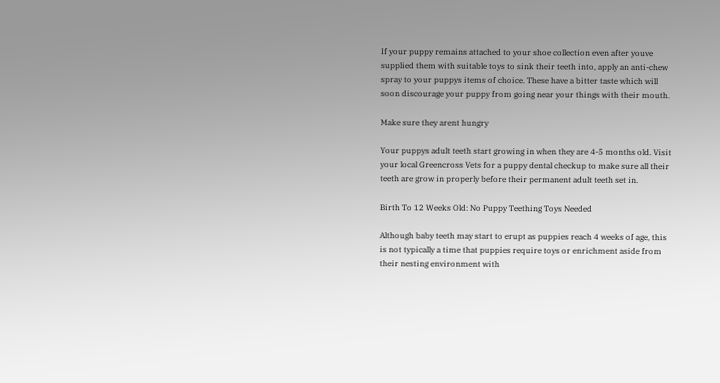If your puppy remains attached to your shoe collection even after youve supplied them with suitable toys to sink their teeth into, apply an anti-chew spray to your puppys items of choice. These have a bitter taste which will soon discourage your puppy from going near your things with their mouth.

Make sure they arent hungry

Your puppys adult teeth start growing in when they are 4-5 months old. Visit your local Greencross Vets for a puppy dental checkup to make sure all their teeth are grow in properly before their permanent adult teeth set in.

Birth To 12 Weeks Old: No Puppy Teething Toys Needed

Although baby teeth may start to erupt as puppies reach 4 weeks of age, this is not typically a time that puppies require toys or enrichment aside from their nesting environment with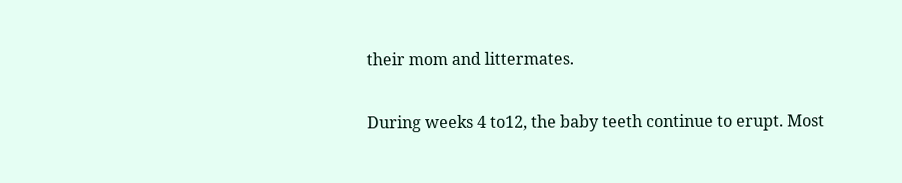their mom and littermates.

During weeks 4 to12, the baby teeth continue to erupt. Most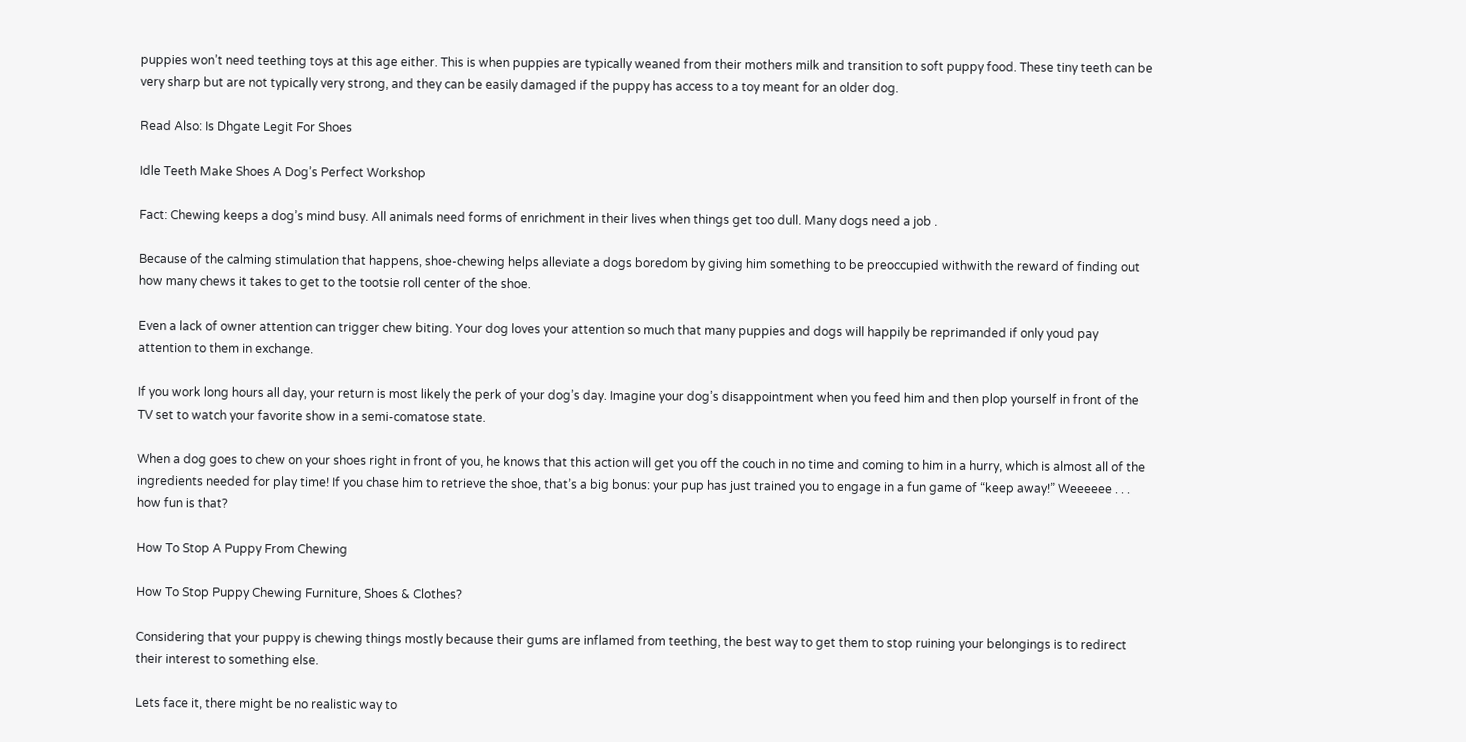puppies won’t need teething toys at this age either. This is when puppies are typically weaned from their mothers milk and transition to soft puppy food. These tiny teeth can be very sharp but are not typically very strong, and they can be easily damaged if the puppy has access to a toy meant for an older dog.

Read Also: Is Dhgate Legit For Shoes

Idle Teeth Make Shoes A Dog’s Perfect Workshop

Fact: Chewing keeps a dog’s mind busy. All animals need forms of enrichment in their lives when things get too dull. Many dogs need a job .

Because of the calming stimulation that happens, shoe-chewing helps alleviate a dogs boredom by giving him something to be preoccupied withwith the reward of finding out how many chews it takes to get to the tootsie roll center of the shoe.

Even a lack of owner attention can trigger chew biting. Your dog loves your attention so much that many puppies and dogs will happily be reprimanded if only youd pay attention to them in exchange.

If you work long hours all day, your return is most likely the perk of your dog’s day. Imagine your dog’s disappointment when you feed him and then plop yourself in front of the TV set to watch your favorite show in a semi-comatose state.

When a dog goes to chew on your shoes right in front of you, he knows that this action will get you off the couch in no time and coming to him in a hurry, which is almost all of the ingredients needed for play time! If you chase him to retrieve the shoe, that’s a big bonus: your pup has just trained you to engage in a fun game of “keep away!” Weeeeee . . . how fun is that?

How To Stop A Puppy From Chewing

How To Stop Puppy Chewing Furniture, Shoes & Clothes?

Considering that your puppy is chewing things mostly because their gums are inflamed from teething, the best way to get them to stop ruining your belongings is to redirect their interest to something else.

Lets face it, there might be no realistic way to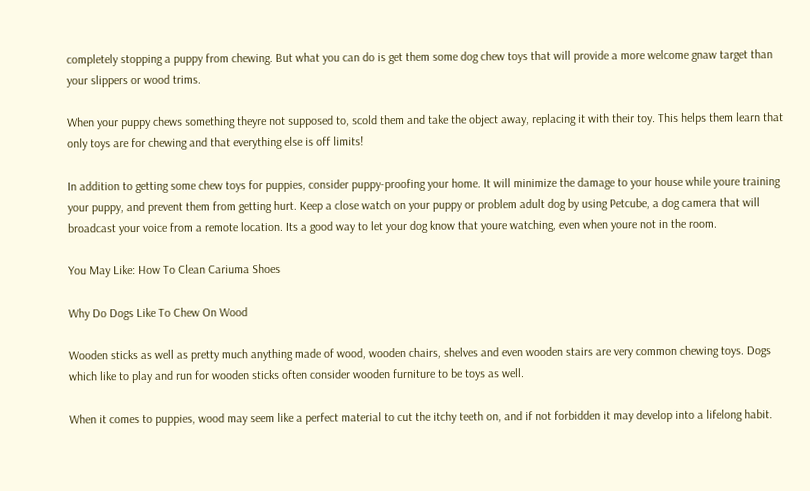completely stopping a puppy from chewing. But what you can do is get them some dog chew toys that will provide a more welcome gnaw target than your slippers or wood trims.

When your puppy chews something theyre not supposed to, scold them and take the object away, replacing it with their toy. This helps them learn that only toys are for chewing and that everything else is off limits!

In addition to getting some chew toys for puppies, consider puppy-proofing your home. It will minimize the damage to your house while youre training your puppy, and prevent them from getting hurt. Keep a close watch on your puppy or problem adult dog by using Petcube, a dog camera that will broadcast your voice from a remote location. Its a good way to let your dog know that youre watching, even when youre not in the room.

You May Like: How To Clean Cariuma Shoes

Why Do Dogs Like To Chew On Wood

Wooden sticks as well as pretty much anything made of wood, wooden chairs, shelves and even wooden stairs are very common chewing toys. Dogs which like to play and run for wooden sticks often consider wooden furniture to be toys as well.

When it comes to puppies, wood may seem like a perfect material to cut the itchy teeth on, and if not forbidden it may develop into a lifelong habit.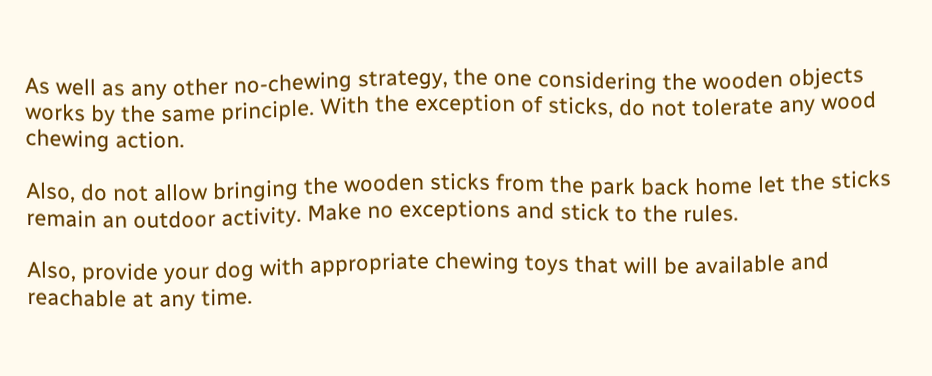As well as any other no-chewing strategy, the one considering the wooden objects works by the same principle. With the exception of sticks, do not tolerate any wood chewing action.

Also, do not allow bringing the wooden sticks from the park back home let the sticks remain an outdoor activity. Make no exceptions and stick to the rules.

Also, provide your dog with appropriate chewing toys that will be available and reachable at any time.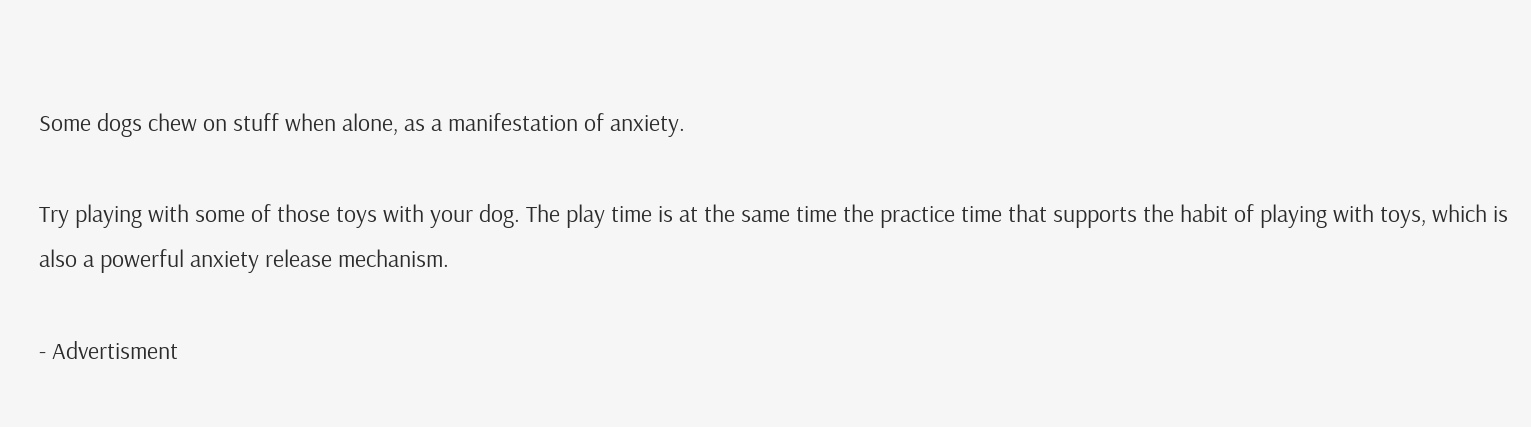Some dogs chew on stuff when alone, as a manifestation of anxiety.

Try playing with some of those toys with your dog. The play time is at the same time the practice time that supports the habit of playing with toys, which is also a powerful anxiety release mechanism.

- Advertisment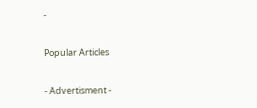-

Popular Articles

- Advertisment -